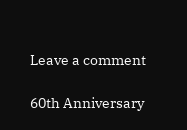Leave a comment

60th Anniversary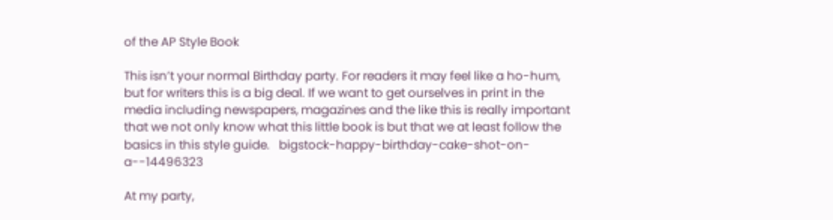of the AP Style Book

This isn’t your normal Birthday party. For readers it may feel like a ho-hum, but for writers this is a big deal. If we want to get ourselves in print in the media including newspapers, magazines and the like this is really important that we not only know what this little book is but that we at least follow the basics in this style guide.   bigstock-happy-birthday-cake-shot-on-a--14496323

At my party,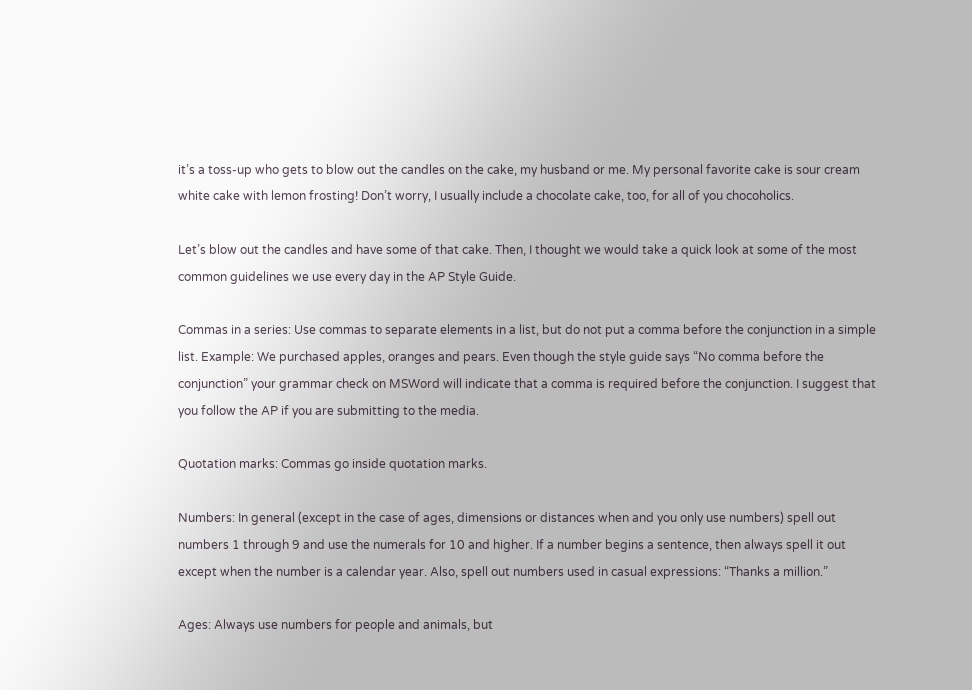it’s a toss-up who gets to blow out the candles on the cake, my husband or me. My personal favorite cake is sour cream white cake with lemon frosting! Don’t worry, I usually include a chocolate cake, too, for all of you chocoholics.

Let’s blow out the candles and have some of that cake. Then, I thought we would take a quick look at some of the most common guidelines we use every day in the AP Style Guide.

Commas in a series: Use commas to separate elements in a list, but do not put a comma before the conjunction in a simple list. Example: We purchased apples, oranges and pears. Even though the style guide says “No comma before the conjunction” your grammar check on MSWord will indicate that a comma is required before the conjunction. I suggest that you follow the AP if you are submitting to the media.

Quotation marks: Commas go inside quotation marks.

Numbers: In general (except in the case of ages, dimensions or distances when and you only use numbers) spell out numbers 1 through 9 and use the numerals for 10 and higher. If a number begins a sentence, then always spell it out except when the number is a calendar year. Also, spell out numbers used in casual expressions: “Thanks a million.”

Ages: Always use numbers for people and animals, but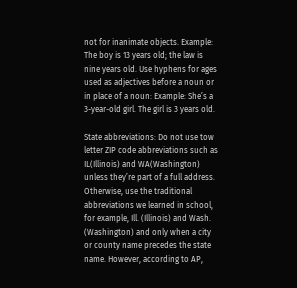not for inanimate objects. Example: The boy is 13 years old; the law is nine years old. Use hyphens for ages used as adjectives before a noun or in place of a noun: Example: She’s a 3-year-old girl. The girl is 3 years old.

State abbreviations: Do not use tow letter ZIP code abbreviations such as IL(Illinois) and WA(Washington) unless they’re part of a full address. Otherwise, use the traditional abbreviations we learned in school, for example, Ill. (Illinois) and Wash. (Washington) and only when a city or county name precedes the state name. However, according to AP,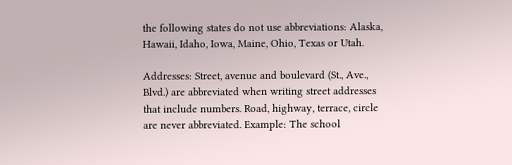the following states do not use abbreviations: Alaska, Hawaii, Idaho, Iowa, Maine, Ohio, Texas or Utah.

Addresses: Street, avenue and boulevard (St., Ave., Blvd.) are abbreviated when writing street addresses that include numbers. Road, highway, terrace, circle are never abbreviated. Example: The school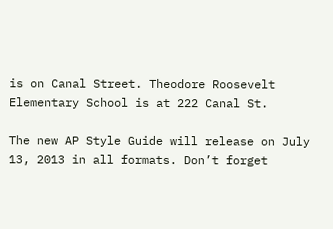is on Canal Street. Theodore Roosevelt Elementary School is at 222 Canal St.

The new AP Style Guide will release on July 13, 2013 in all formats. Don’t forget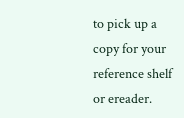to pick up a copy for your reference shelf or ereader.